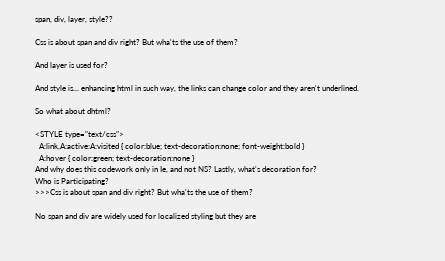span, div, layer, style??

Css is about span and div right? But wha'ts the use of them?

And layer is used for?

And style is... enhancing html in such way, the links can change color and they aren't underlined.

So what about dhtml?

<STYLE type="text/css">
  A:link,A:active:A:visited { color:blue; text-decoration:none; font-weight:bold }
  A:hover { color:green; text-decoration:none }
And why does this codework only in Ie, and not NS? Lastly, what's decoration for?
Who is Participating?
>>>Css is about span and div right? But wha'ts the use of them?

No span and div are widely used for localized styling but they are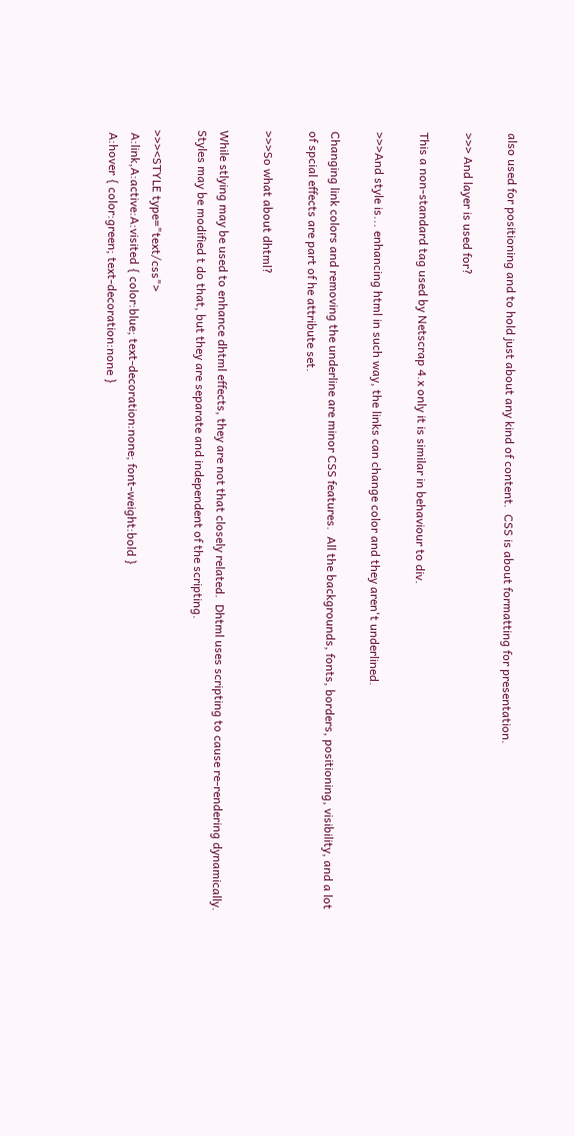also used for positioning and to hold just about any kind of content.  CSS is about formatting for presentation.

>>> And layer is used for?

This a non-standard tag used by Netscrap 4.x only it is similar in behaviour to div.

>>>And style is... enhancing html in such way, the links can change color and they aren't underlined.

Changing link colors and removing the underline are minor CSS features.  All the backgrounds, fonts, borders, positioning, visibility, and a lot of spcial effects are part of he attribute set.

>>>So what about dhtml?

While stlying may be used to enhance dhtml effects, they are not that closely related.  Dhtml uses scripting to cause re-rendering dynamically.  Styles may be modified t do that, but they are separate and independent of the scripting.

>>><STYLE type="text/css">
 A:link,A:active:A:visited { color:blue; text-decoration:none; font-weight:bold }
 A:hover { color:green; text-decoration:none }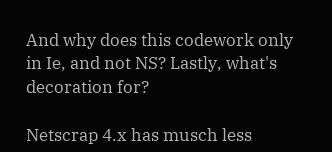And why does this codework only in Ie, and not NS? Lastly, what's decoration for?

Netscrap 4.x has musch less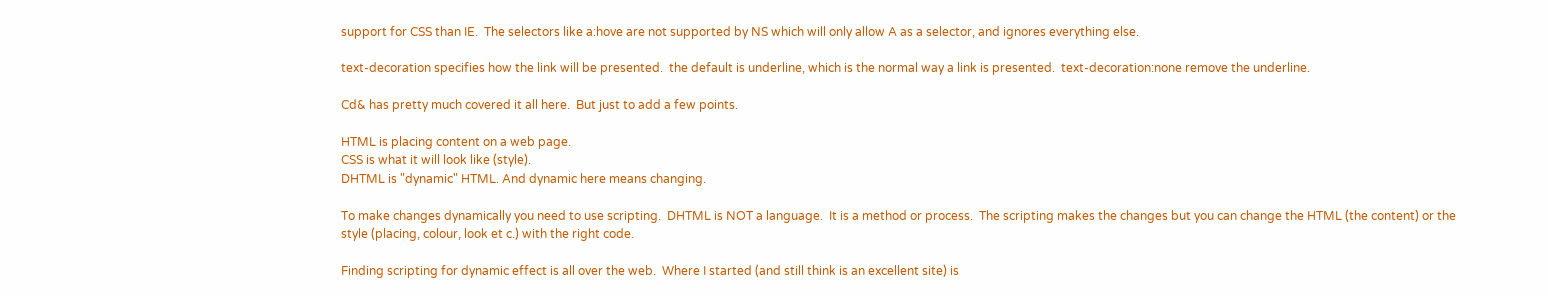support for CSS than IE.  The selectors like a:hove are not supported by NS which will only allow A as a selector, and ignores everything else.

text-decoration specifies how the link will be presented.  the default is underline, which is the normal way a link is presented.  text-decoration:none remove the underline.

Cd& has pretty much covered it all here.  But just to add a few points.

HTML is placing content on a web page.
CSS is what it will look like (style).
DHTML is "dynamic" HTML. And dynamic here means changing.

To make changes dynamically you need to use scripting.  DHTML is NOT a language.  It is a method or process.  The scripting makes the changes but you can change the HTML (the content) or the style (placing, colour, look et c.) with the right code.

Finding scripting for dynamic effect is all over the web.  Where I started (and still think is an excellent site) is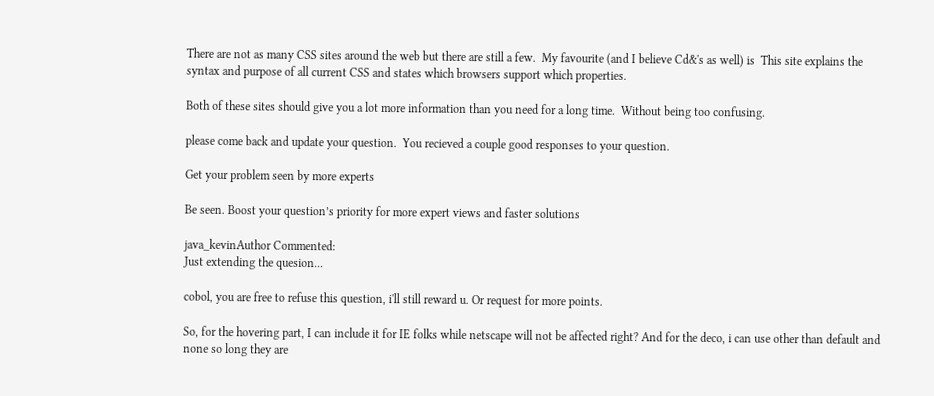There are not as many CSS sites around the web but there are still a few.  My favourite (and I believe Cd&'s as well) is  This site explains the syntax and purpose of all current CSS and states which browsers support which properties.

Both of these sites should give you a lot more information than you need for a long time.  Without being too confusing.

please come back and update your question.  You recieved a couple good responses to your question.

Get your problem seen by more experts

Be seen. Boost your question’s priority for more expert views and faster solutions

java_kevinAuthor Commented:
Just extending the quesion...

cobol, you are free to refuse this question, i'll still reward u. Or request for more points.

So, for the hovering part, I can include it for IE folks while netscape will not be affected right? And for the deco, i can use other than default and none so long they are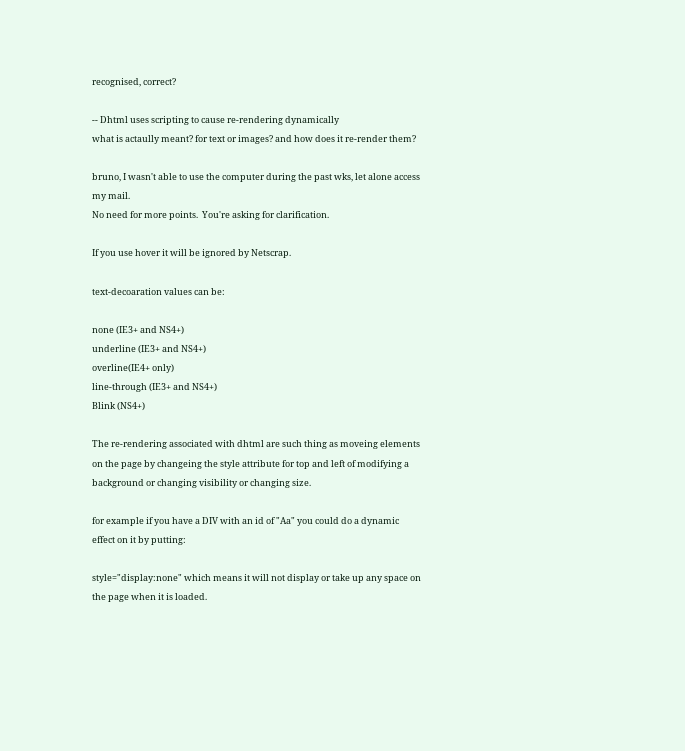recognised, correct?

-- Dhtml uses scripting to cause re-rendering dynamically
what is actaully meant? for text or images? and how does it re-render them?

bruno, I wasn't able to use the computer during the past wks, let alone access my mail.
No need for more points.  You're asking for clarification.

If you use hover it will be ignored by Netscrap.

text-decoaration values can be:

none (IE3+ and NS4+)
underline (IE3+ and NS4+)
overline(IE4+ only)
line-through (IE3+ and NS4+)
Blink (NS4+)

The re-rendering associated with dhtml are such thing as moveing elements on the page by changeing the style attribute for top and left of modifying a background or changing visibility or changing size.

for example if you have a DIV with an id of "Aa" you could do a dynamic effect on it by putting:

style="display:none" which means it will not display or take up any space on the page when it is loaded.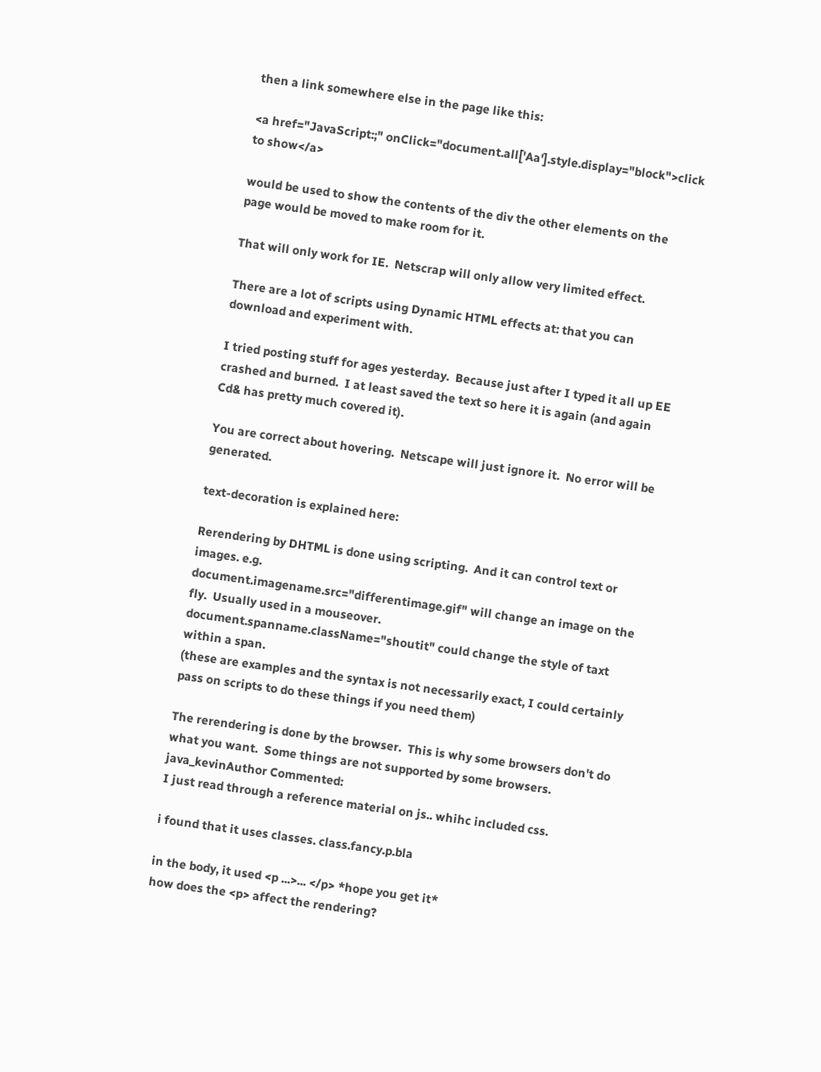then a link somewhere else in the page like this:

<a href="JavaScript:;" onClick="document.all['Aa'].style.display="block">click to show</a>

would be used to show the contents of the div the other elements on the page would be moved to make room for it.

That will only work for IE.  Netscrap will only allow very limited effect.

There are a lot of scripts using Dynamic HTML effects at: that you can download and experiment with.

I tried posting stuff for ages yesterday.  Because just after I typed it all up EE crashed and burned.  I at least saved the text so here it is again (and again Cd& has pretty much covered it).

You are correct about hovering.  Netscape will just ignore it.  No error will be generated.

text-decoration is explained here:

Rerendering by DHTML is done using scripting.  And it can control text or images. e.g.
document.imagename.src="differentimage.gif" will change an image on the fly.  Usually used in a mouseover.
document.spanname.className="shoutit" could change the style of taxt within a span.
(these are examples and the syntax is not necessarily exact, I could certainly pass on scripts to do these things if you need them)

The rerendering is done by the browser.  This is why some browsers don't do what you want.  Some things are not supported by some browsers.
java_kevinAuthor Commented:
I just read through a reference material on js.. whihc included css.

i found that it uses classes. class.fancy.p.bla

in the body, it used <p ...>... </p> *hope you get it*
how does the <p> affect the rendering?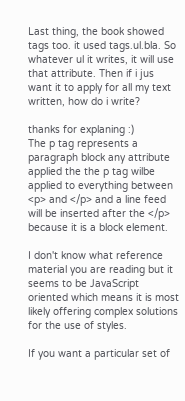Last thing, the book showed tags too. it used tags.ul.bla. So whatever ul it writes, it will use that attribute. Then if i jus want it to apply for all my text written, how do i write?

thanks for explaning :)
The p tag represents a paragraph block any attribute applied the the p tag wilbe applied to everything between <p> and </p> and a line feed will be inserted after the </p> because it is a block element.

I don't know what reference material you are reading but it seems to be JavaScript oriented which means it is most likely offering complex solutions for the use of styles.

If you want a particular set of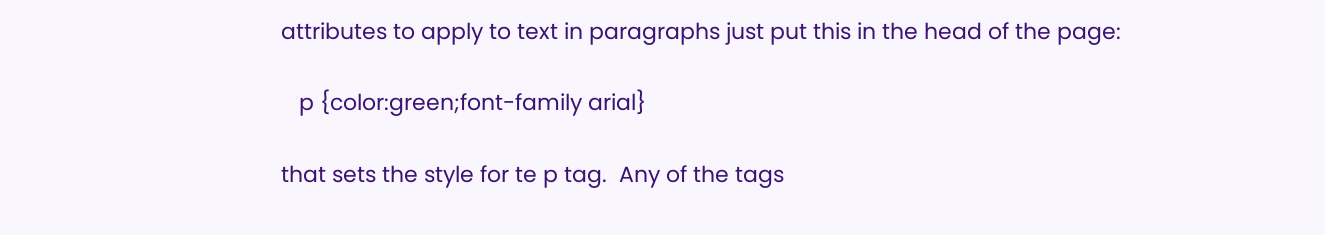attributes to apply to text in paragraphs just put this in the head of the page:

   p {color:green;font-family arial}

that sets the style for te p tag.  Any of the tags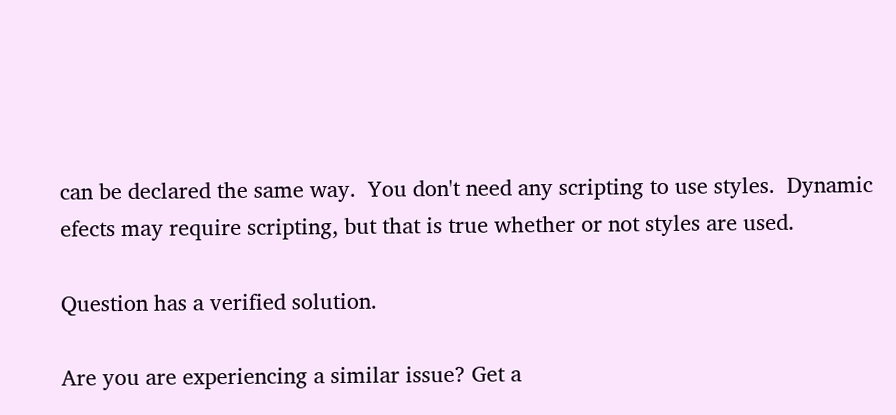can be declared the same way.  You don't need any scripting to use styles.  Dynamic efects may require scripting, but that is true whether or not styles are used.

Question has a verified solution.

Are you are experiencing a similar issue? Get a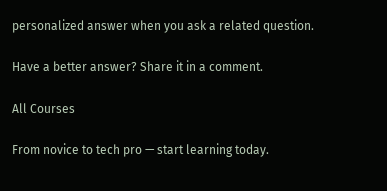personalized answer when you ask a related question.

Have a better answer? Share it in a comment.

All Courses

From novice to tech pro — start learning today.